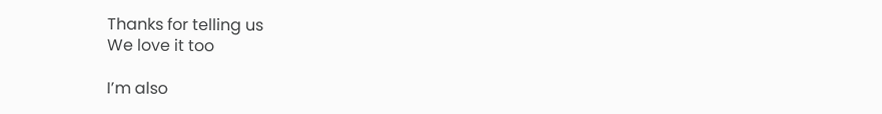Thanks for telling us
We love it too

I’m also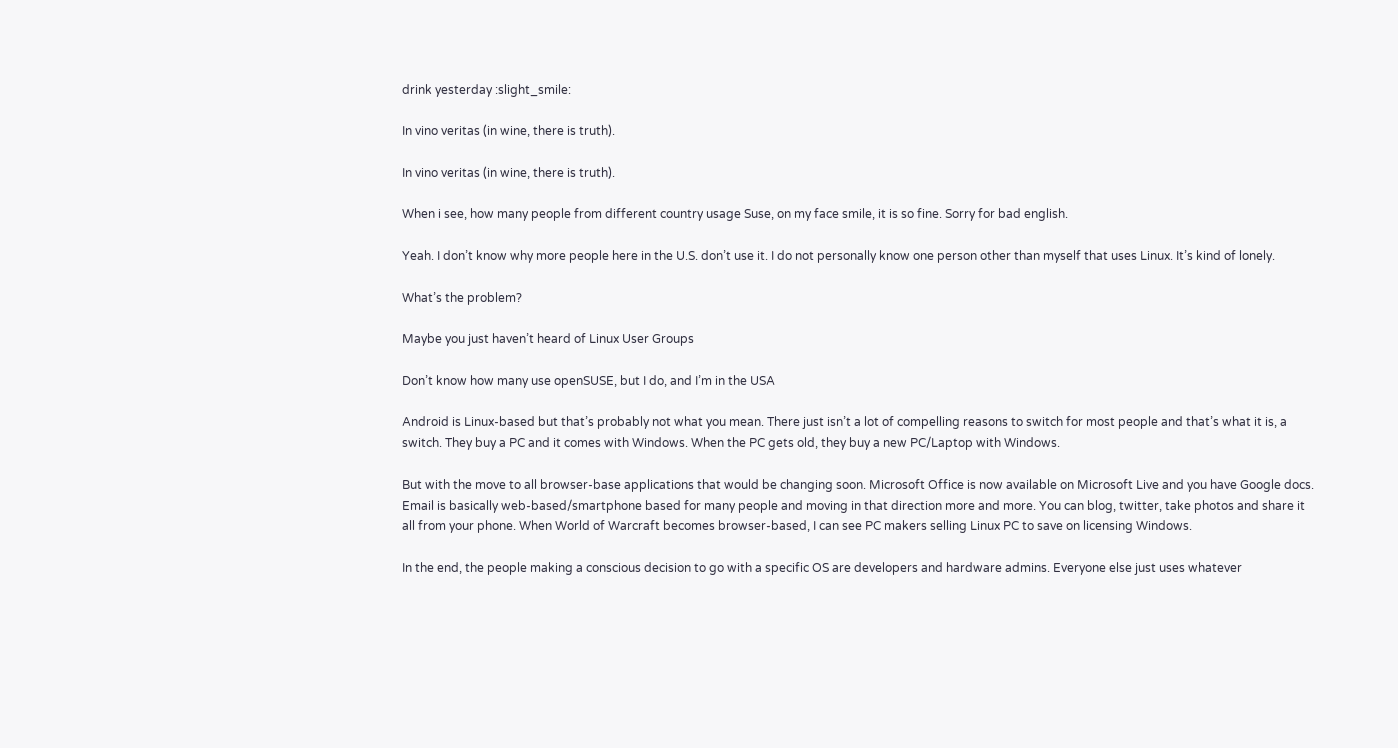drink yesterday :slight_smile:

In vino veritas (in wine, there is truth).

In vino veritas (in wine, there is truth).

When i see, how many people from different country usage Suse, on my face smile, it is so fine. Sorry for bad english.

Yeah. I don’t know why more people here in the U.S. don’t use it. I do not personally know one person other than myself that uses Linux. It’s kind of lonely.

What’s the problem?

Maybe you just haven’t heard of Linux User Groups

Don’t know how many use openSUSE, but I do, and I’m in the USA

Android is Linux-based but that’s probably not what you mean. There just isn’t a lot of compelling reasons to switch for most people and that’s what it is, a switch. They buy a PC and it comes with Windows. When the PC gets old, they buy a new PC/Laptop with Windows.

But with the move to all browser-base applications that would be changing soon. Microsoft Office is now available on Microsoft Live and you have Google docs. Email is basically web-based/smartphone based for many people and moving in that direction more and more. You can blog, twitter, take photos and share it all from your phone. When World of Warcraft becomes browser-based, I can see PC makers selling Linux PC to save on licensing Windows.

In the end, the people making a conscious decision to go with a specific OS are developers and hardware admins. Everyone else just uses whatever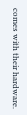comes with their hardware.